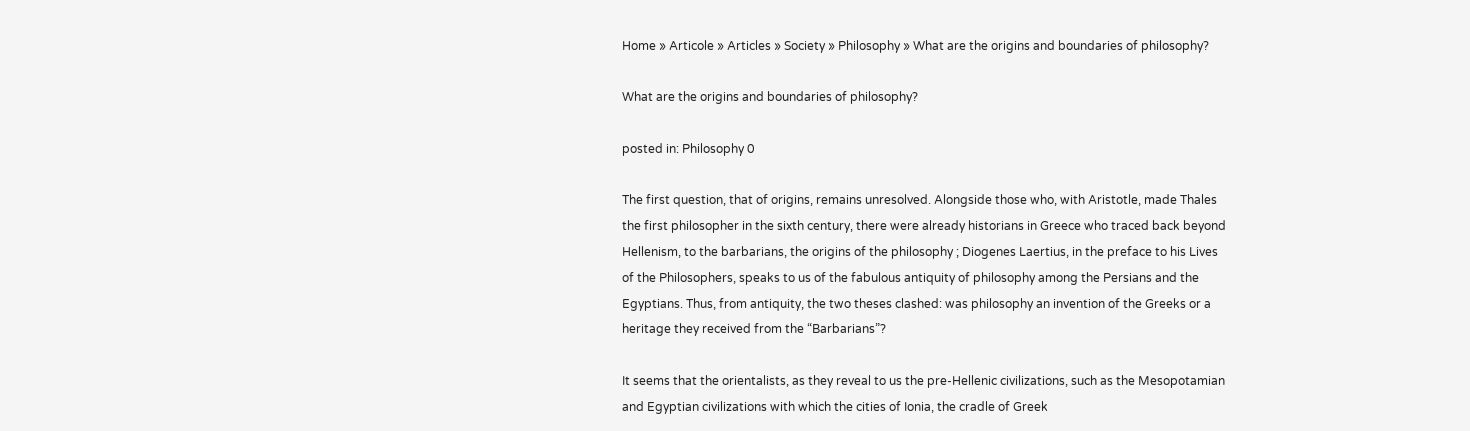Home » Articole » Articles » Society » Philosophy » What are the origins and boundaries of philosophy?

What are the origins and boundaries of philosophy?

posted in: Philosophy 0

The first question, that of origins, remains unresolved. Alongside those who, with Aristotle, made Thales the first philosopher in the sixth century, there were already historians in Greece who traced back beyond Hellenism, to the barbarians, the origins of the philosophy ; Diogenes Laertius, in the preface to his Lives of the Philosophers, speaks to us of the fabulous antiquity of philosophy among the Persians and the Egyptians. Thus, from antiquity, the two theses clashed: was philosophy an invention of the Greeks or a heritage they received from the “Barbarians”?

It seems that the orientalists, as they reveal to us the pre-Hellenic civilizations, such as the Mesopotamian and Egyptian civilizations with which the cities of Ionia, the cradle of Greek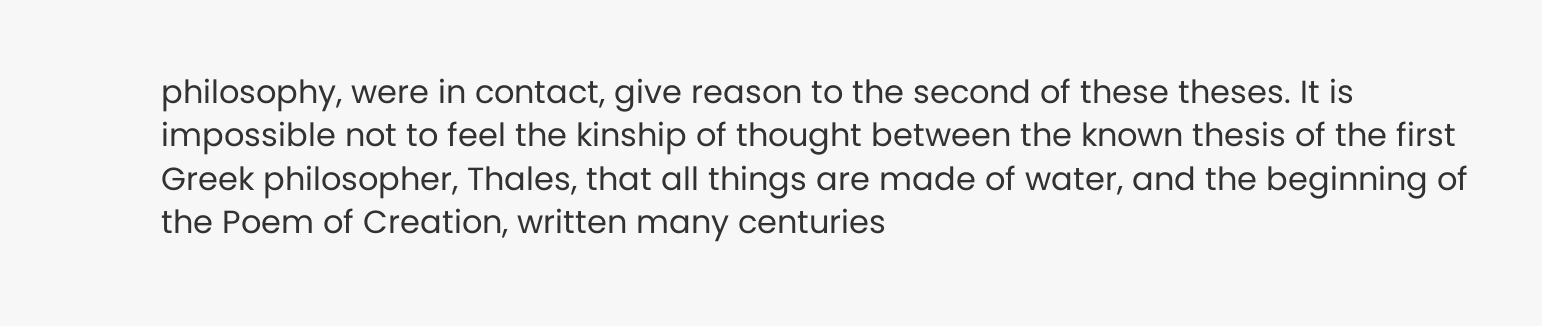philosophy, were in contact, give reason to the second of these theses. It is impossible not to feel the kinship of thought between the known thesis of the first Greek philosopher, Thales, that all things are made of water, and the beginning of the Poem of Creation, written many centuries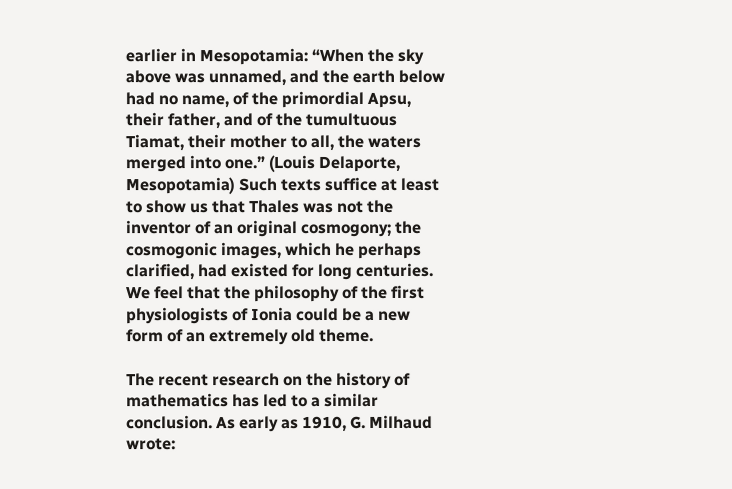earlier in Mesopotamia: “When the sky above was unnamed, and the earth below had no name, of the primordial Apsu, their father, and of the tumultuous Tiamat, their mother to all, the waters merged into one.” (Louis Delaporte, Mesopotamia) Such texts suffice at least to show us that Thales was not the inventor of an original cosmogony; the cosmogonic images, which he perhaps clarified, had existed for long centuries. We feel that the philosophy of the first physiologists of Ionia could be a new form of an extremely old theme.

The recent research on the history of mathematics has led to a similar conclusion. As early as 1910, G. Milhaud wrote: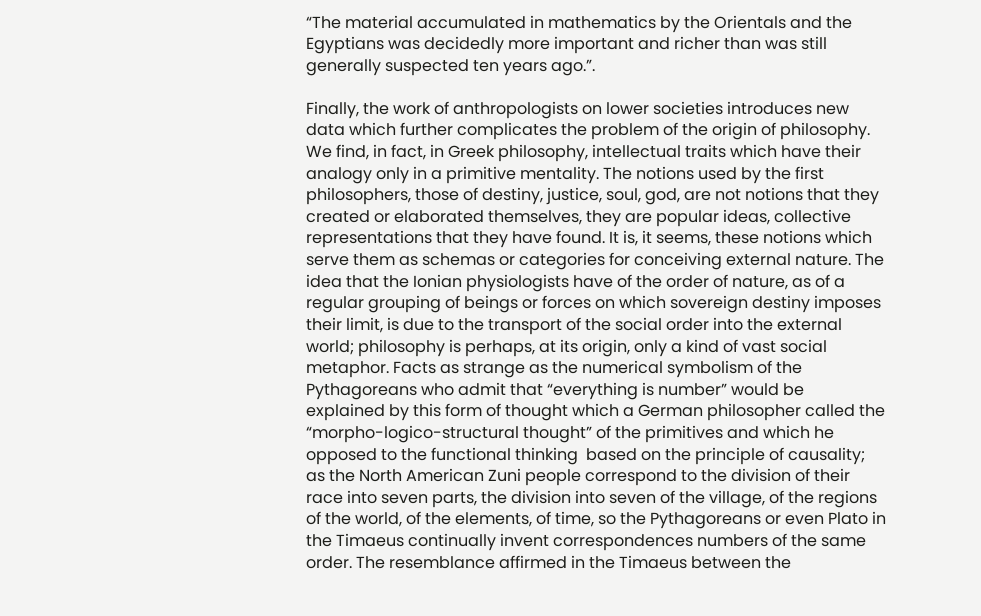“The material accumulated in mathematics by the Orientals and the Egyptians was decidedly more important and richer than was still generally suspected ten years ago.”.

Finally, the work of anthropologists on lower societies introduces new data which further complicates the problem of the origin of philosophy. We find, in fact, in Greek philosophy, intellectual traits which have their analogy only in a primitive mentality. The notions used by the first philosophers, those of destiny, justice, soul, god, are not notions that they created or elaborated themselves, they are popular ideas, collective representations that they have found. It is, it seems, these notions which serve them as schemas or categories for conceiving external nature. The idea that the Ionian physiologists have of the order of nature, as of a regular grouping of beings or forces on which sovereign destiny imposes their limit, is due to the transport of the social order into the external world; philosophy is perhaps, at its origin, only a kind of vast social metaphor. Facts as strange as the numerical symbolism of the Pythagoreans who admit that “everything is number” would be explained by this form of thought which a German philosopher called the “morpho-logico-structural thought” of the primitives and which he opposed to the functional thinking  based on the principle of causality; as the North American Zuni people correspond to the division of their race into seven parts, the division into seven of the village, of the regions of the world, of the elements, of time, so the Pythagoreans or even Plato in the Timaeus continually invent correspondences numbers of the same order. The resemblance affirmed in the Timaeus between the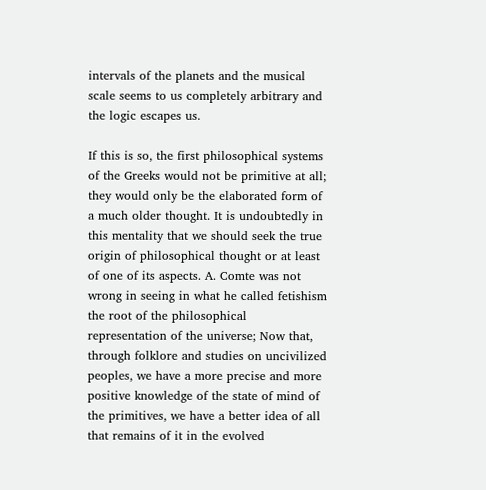intervals of the planets and the musical scale seems to us completely arbitrary and the logic escapes us.

If this is so, the first philosophical systems of the Greeks would not be primitive at all; they would only be the elaborated form of a much older thought. It is undoubtedly in this mentality that we should seek the true origin of philosophical thought or at least of one of its aspects. A. Comte was not wrong in seeing in what he called fetishism the root of the philosophical representation of the universe; Now that, through folklore and studies on uncivilized peoples, we have a more precise and more positive knowledge of the state of mind of the primitives, we have a better idea of all that remains of it in the evolved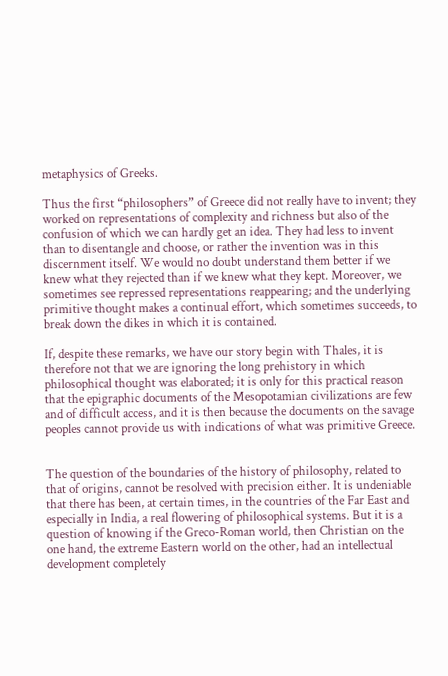metaphysics of Greeks.

Thus the first “philosophers” of Greece did not really have to invent; they worked on representations of complexity and richness but also of the confusion of which we can hardly get an idea. They had less to invent than to disentangle and choose, or rather the invention was in this discernment itself. We would no doubt understand them better if we knew what they rejected than if we knew what they kept. Moreover, we sometimes see repressed representations reappearing; and the underlying primitive thought makes a continual effort, which sometimes succeeds, to break down the dikes in which it is contained.

If, despite these remarks, we have our story begin with Thales, it is therefore not that we are ignoring the long prehistory in which philosophical thought was elaborated; it is only for this practical reason that the epigraphic documents of the Mesopotamian civilizations are few and of difficult access, and it is then because the documents on the savage peoples cannot provide us with indications of what was primitive Greece.


The question of the boundaries of the history of philosophy, related to that of origins, cannot be resolved with precision either. It is undeniable that there has been, at certain times, in the countries of the Far East and especially in India, a real flowering of philosophical systems. But it is a question of knowing if the Greco-Roman world, then Christian on the one hand, the extreme Eastern world on the other, had an intellectual development completely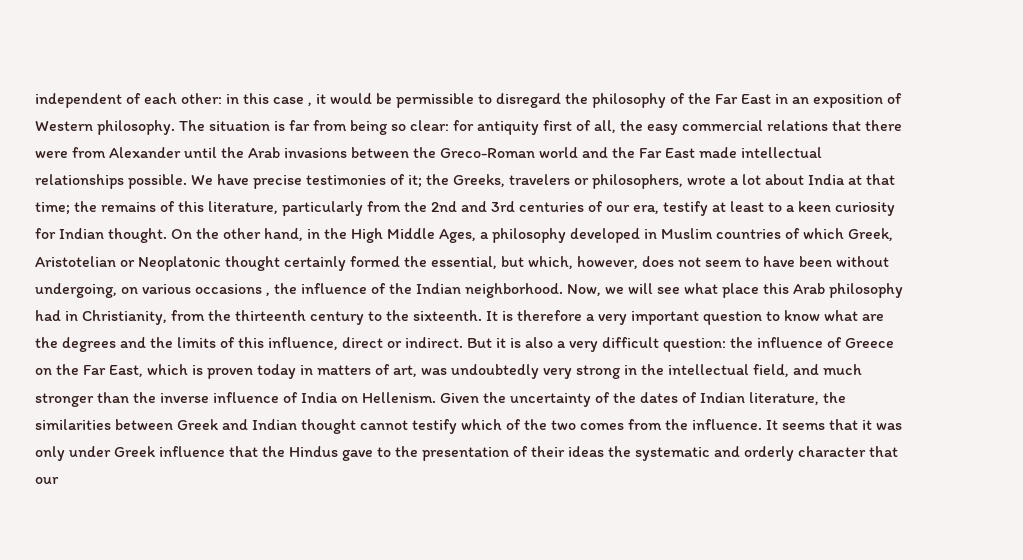independent of each other: in this case , it would be permissible to disregard the philosophy of the Far East in an exposition of Western philosophy. The situation is far from being so clear: for antiquity first of all, the easy commercial relations that there were from Alexander until the Arab invasions between the Greco-Roman world and the Far East made intellectual relationships possible. We have precise testimonies of it; the Greeks, travelers or philosophers, wrote a lot about India at that time; the remains of this literature, particularly from the 2nd and 3rd centuries of our era, testify at least to a keen curiosity for Indian thought. On the other hand, in the High Middle Ages, a philosophy developed in Muslim countries of which Greek, Aristotelian or Neoplatonic thought certainly formed the essential, but which, however, does not seem to have been without undergoing, on various occasions , the influence of the Indian neighborhood. Now, we will see what place this Arab philosophy had in Christianity, from the thirteenth century to the sixteenth. It is therefore a very important question to know what are the degrees and the limits of this influence, direct or indirect. But it is also a very difficult question: the influence of Greece on the Far East, which is proven today in matters of art, was undoubtedly very strong in the intellectual field, and much stronger than the inverse influence of India on Hellenism. Given the uncertainty of the dates of Indian literature, the similarities between Greek and Indian thought cannot testify which of the two comes from the influence. It seems that it was only under Greek influence that the Hindus gave to the presentation of their ideas the systematic and orderly character that our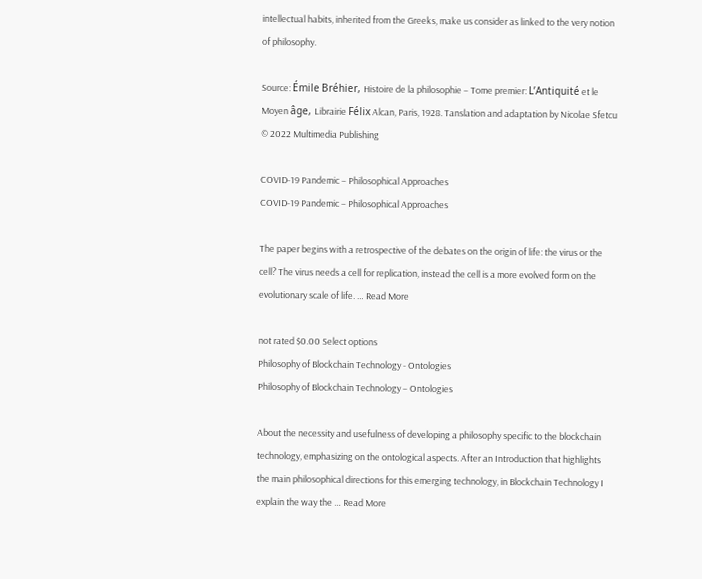intellectual habits, inherited from the Greeks, make us consider as linked to the very notion of philosophy.

Source: Émile Bréhier, Histoire de la philosophie – Tome premier: L’Antiquité et le Moyen âge, Librairie Félix Alcan, Paris, 1928. Tanslation and adaptation by Nicolae Sfetcu © 2022 Multimedia Publishing

COVID-19 Pandemic – Philosophical Approaches
COVID-19 Pandemic – Philosophical Approaches

The paper begins with a retrospective of the debates on the origin of life: the virus or the cell? The virus needs a cell for replication, instead the cell is a more evolved form on the evolutionary scale of life. … Read More

not rated $0.00 Select options
Philosophy of Blockchain Technology - Ontologies
Philosophy of Blockchain Technology – Ontologies

About the necessity and usefulness of developing a philosophy specific to the blockchain technology, emphasizing on the ontological aspects. After an Introduction that highlights the main philosophical directions for this emerging technology, in Blockchain Technology I explain the way the … Read More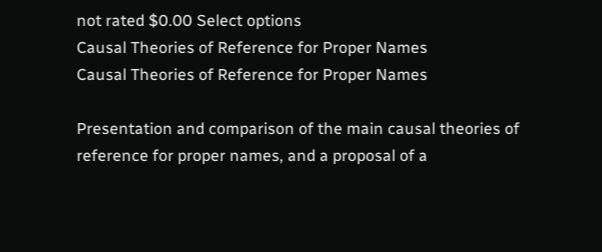not rated $0.00 Select options
Causal Theories of Reference for Proper Names
Causal Theories of Reference for Proper Names

Presentation and comparison of the main causal theories of reference for proper names, and a proposal of a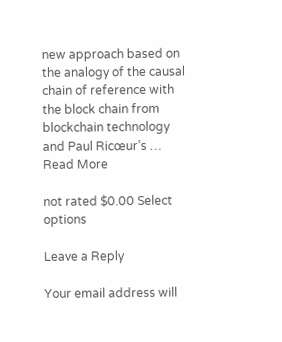new approach based on the analogy of the causal chain of reference with the block chain from blockchain technology and Paul Ricœur’s … Read More

not rated $0.00 Select options

Leave a Reply

Your email address will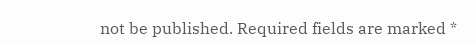not be published. Required fields are marked *